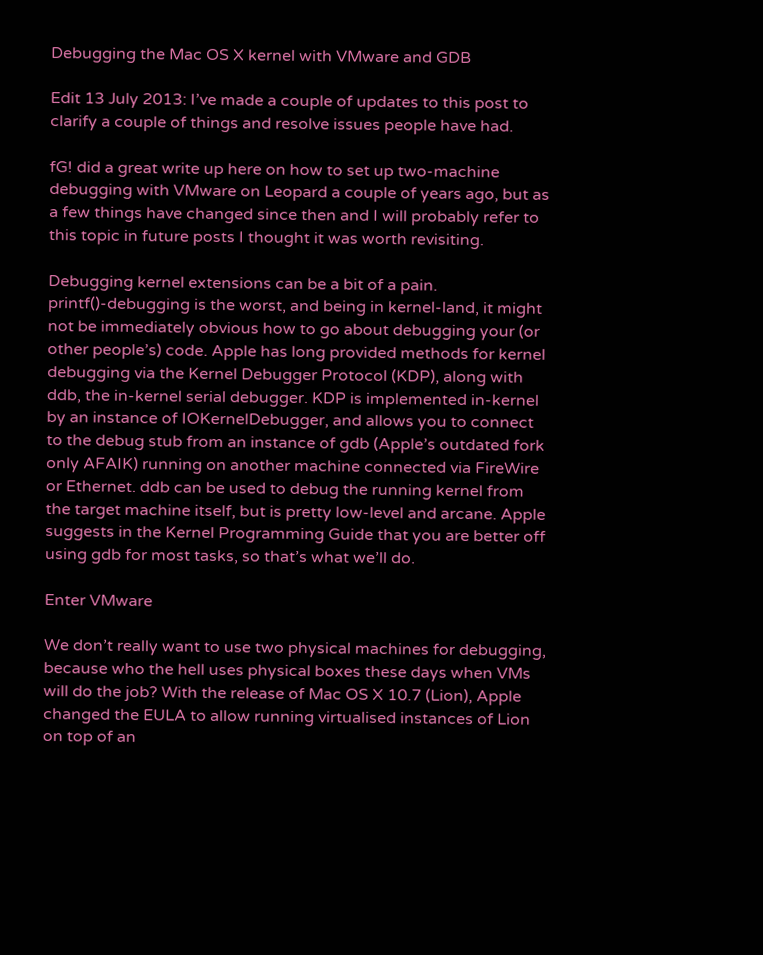Debugging the Mac OS X kernel with VMware and GDB

Edit 13 July 2013: I’ve made a couple of updates to this post to clarify a couple of things and resolve issues people have had.

fG! did a great write up here on how to set up two-machine debugging with VMware on Leopard a couple of years ago, but as a few things have changed since then and I will probably refer to this topic in future posts I thought it was worth revisiting.

Debugging kernel extensions can be a bit of a pain. printf()-debugging is the worst, and being in kernel-land, it might not be immediately obvious how to go about debugging your (or other people’s) code. Apple has long provided methods for kernel debugging via the Kernel Debugger Protocol (KDP), along with ddb, the in-kernel serial debugger. KDP is implemented in-kernel by an instance of IOKernelDebugger, and allows you to connect to the debug stub from an instance of gdb (Apple’s outdated fork only AFAIK) running on another machine connected via FireWire or Ethernet. ddb can be used to debug the running kernel from the target machine itself, but is pretty low-level and arcane. Apple suggests in the Kernel Programming Guide that you are better off using gdb for most tasks, so that’s what we’ll do.

Enter VMware

We don’t really want to use two physical machines for debugging, because who the hell uses physical boxes these days when VMs will do the job? With the release of Mac OS X 10.7 (Lion), Apple changed the EULA to allow running virtualised instances of Lion on top of an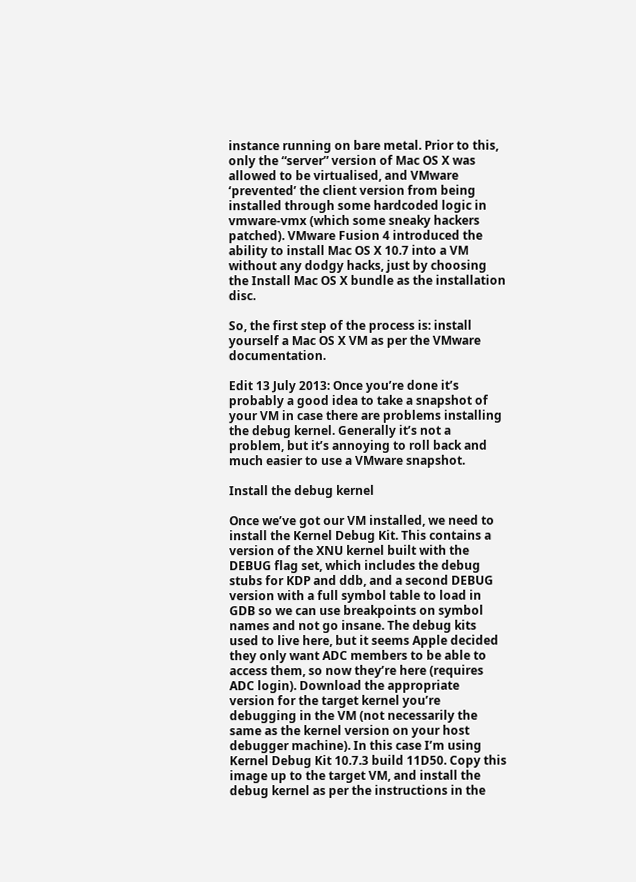instance running on bare metal. Prior to this, only the “server” version of Mac OS X was allowed to be virtualised, and VMware ‘prevented’ the client version from being installed through some hardcoded logic in vmware-vmx (which some sneaky hackers patched). VMware Fusion 4 introduced the ability to install Mac OS X 10.7 into a VM without any dodgy hacks, just by choosing the Install Mac OS X bundle as the installation disc.

So, the first step of the process is: install yourself a Mac OS X VM as per the VMware documentation.

Edit 13 July 2013: Once you’re done it’s probably a good idea to take a snapshot of your VM in case there are problems installing the debug kernel. Generally it’s not a problem, but it’s annoying to roll back and much easier to use a VMware snapshot.

Install the debug kernel

Once we’ve got our VM installed, we need to install the Kernel Debug Kit. This contains a version of the XNU kernel built with the DEBUG flag set, which includes the debug stubs for KDP and ddb, and a second DEBUG version with a full symbol table to load in GDB so we can use breakpoints on symbol names and not go insane. The debug kits used to live here, but it seems Apple decided they only want ADC members to be able to access them, so now they’re here (requires ADC login). Download the appropriate version for the target kernel you’re debugging in the VM (not necessarily the same as the kernel version on your host debugger machine). In this case I’m using Kernel Debug Kit 10.7.3 build 11D50. Copy this image up to the target VM, and install the debug kernel as per the instructions in the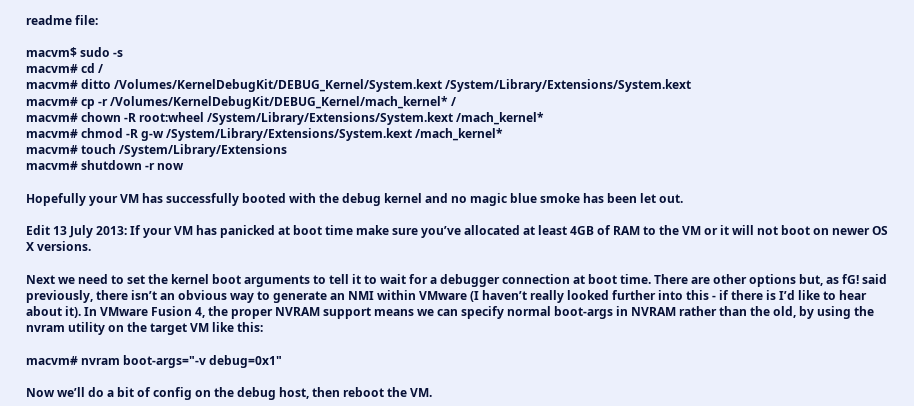readme file:

macvm$ sudo -s
macvm# cd /
macvm# ditto /Volumes/KernelDebugKit/DEBUG_Kernel/System.kext /System/Library/Extensions/System.kext
macvm# cp -r /Volumes/KernelDebugKit/DEBUG_Kernel/mach_kernel* /
macvm# chown -R root:wheel /System/Library/Extensions/System.kext /mach_kernel*
macvm# chmod -R g-w /System/Library/Extensions/System.kext /mach_kernel*
macvm# touch /System/Library/Extensions
macvm# shutdown -r now

Hopefully your VM has successfully booted with the debug kernel and no magic blue smoke has been let out.

Edit 13 July 2013: If your VM has panicked at boot time make sure you’ve allocated at least 4GB of RAM to the VM or it will not boot on newer OS X versions.

Next we need to set the kernel boot arguments to tell it to wait for a debugger connection at boot time. There are other options but, as fG! said previously, there isn’t an obvious way to generate an NMI within VMware (I haven’t really looked further into this - if there is I’d like to hear about it). In VMware Fusion 4, the proper NVRAM support means we can specify normal boot-args in NVRAM rather than the old, by using the nvram utility on the target VM like this:

macvm# nvram boot-args="-v debug=0x1"

Now we’ll do a bit of config on the debug host, then reboot the VM.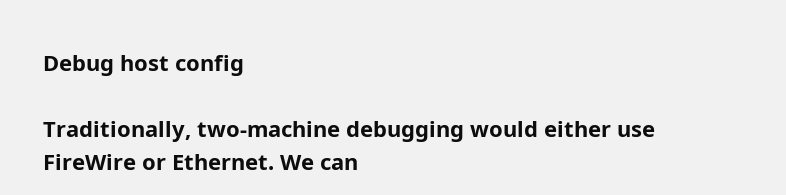Debug host config

Traditionally, two-machine debugging would either use FireWire or Ethernet. We can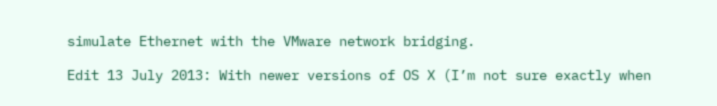simulate Ethernet with the VMware network bridging.

Edit 13 July 2013: With newer versions of OS X (I’m not sure exactly when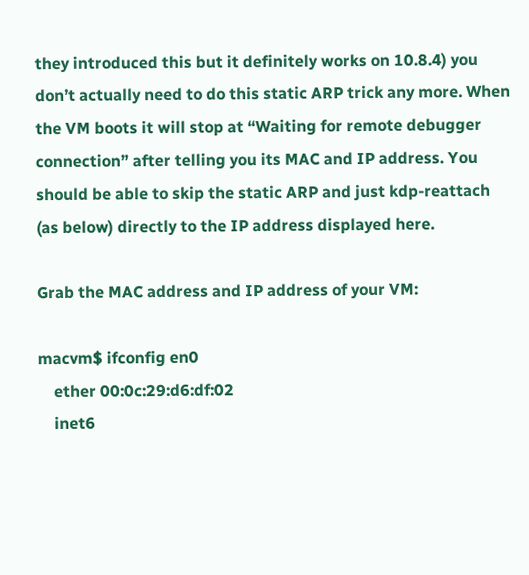they introduced this but it definitely works on 10.8.4) you don’t actually need to do this static ARP trick any more. When the VM boots it will stop at “Waiting for remote debugger connection” after telling you its MAC and IP address. You should be able to skip the static ARP and just kdp-reattach (as below) directly to the IP address displayed here.

Grab the MAC address and IP address of your VM:

macvm$ ifconfig en0
    ether 00:0c:29:d6:df:02
    inet6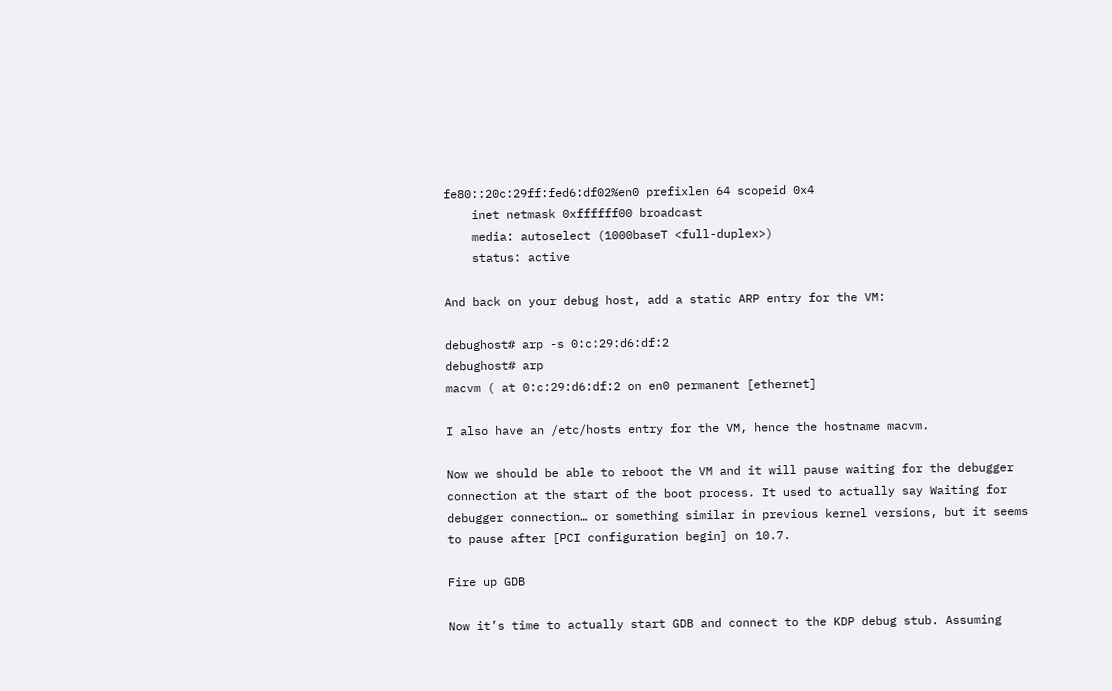fe80::20c:29ff:fed6:df02%en0 prefixlen 64 scopeid 0x4
    inet netmask 0xffffff00 broadcast
    media: autoselect (1000baseT <full-duplex>)
    status: active

And back on your debug host, add a static ARP entry for the VM:

debughost# arp -s 0:c:29:d6:df:2
debughost# arp
macvm ( at 0:c:29:d6:df:2 on en0 permanent [ethernet]

I also have an /etc/hosts entry for the VM, hence the hostname macvm.

Now we should be able to reboot the VM and it will pause waiting for the debugger connection at the start of the boot process. It used to actually say Waiting for debugger connection… or something similar in previous kernel versions, but it seems to pause after [PCI configuration begin] on 10.7.

Fire up GDB

Now it’s time to actually start GDB and connect to the KDP debug stub. Assuming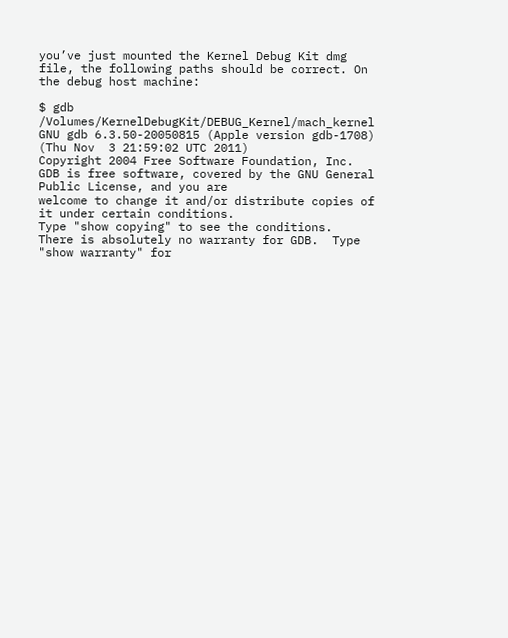you’ve just mounted the Kernel Debug Kit dmg file, the following paths should be correct. On the debug host machine:

$ gdb /Volumes/KernelDebugKit/DEBUG_Kernel/mach_kernel
GNU gdb 6.3.50-20050815 (Apple version gdb-1708) (Thu Nov  3 21:59:02 UTC 2011)
Copyright 2004 Free Software Foundation, Inc.
GDB is free software, covered by the GNU General Public License, and you are
welcome to change it and/or distribute copies of it under certain conditions.
Type "show copying" to see the conditions.
There is absolutely no warranty for GDB.  Type "show warranty" for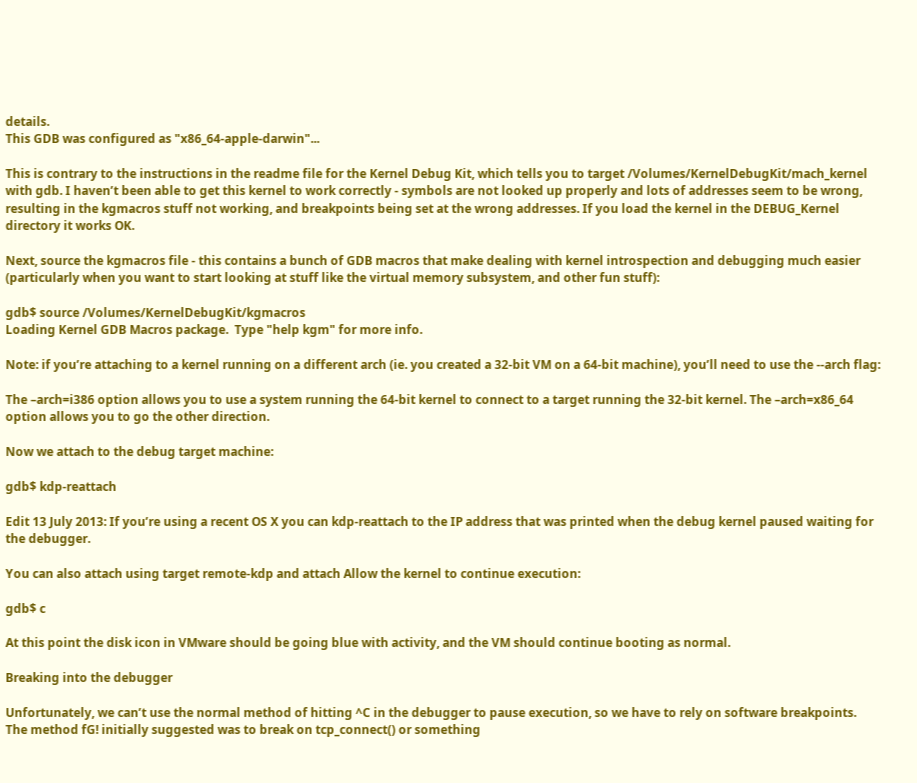details.
This GDB was configured as "x86_64-apple-darwin"...

This is contrary to the instructions in the readme file for the Kernel Debug Kit, which tells you to target /Volumes/KernelDebugKit/mach_kernel with gdb. I haven’t been able to get this kernel to work correctly - symbols are not looked up properly and lots of addresses seem to be wrong, resulting in the kgmacros stuff not working, and breakpoints being set at the wrong addresses. If you load the kernel in the DEBUG_Kernel directory it works OK.

Next, source the kgmacros file - this contains a bunch of GDB macros that make dealing with kernel introspection and debugging much easier (particularly when you want to start looking at stuff like the virtual memory subsystem, and other fun stuff):

gdb$ source /Volumes/KernelDebugKit/kgmacros
Loading Kernel GDB Macros package.  Type "help kgm" for more info.

Note: if you’re attaching to a kernel running on a different arch (ie. you created a 32-bit VM on a 64-bit machine), you’ll need to use the --arch flag:

The –arch=i386 option allows you to use a system running the 64-bit kernel to connect to a target running the 32-bit kernel. The –arch=x86_64 option allows you to go the other direction.

Now we attach to the debug target machine:

gdb$ kdp-reattach

Edit 13 July 2013: If you’re using a recent OS X you can kdp-reattach to the IP address that was printed when the debug kernel paused waiting for the debugger.

You can also attach using target remote-kdp and attach Allow the kernel to continue execution:

gdb$ c

At this point the disk icon in VMware should be going blue with activity, and the VM should continue booting as normal.

Breaking into the debugger

Unfortunately, we can’t use the normal method of hitting ^C in the debugger to pause execution, so we have to rely on software breakpoints. The method fG! initially suggested was to break on tcp_connect() or something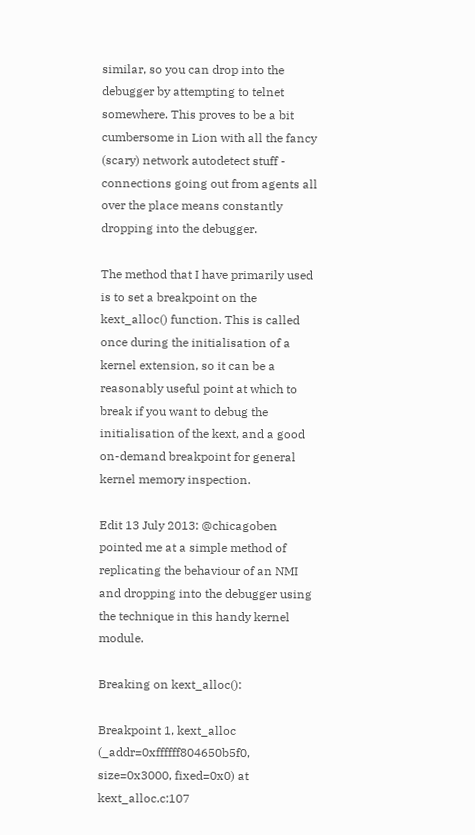similar, so you can drop into the debugger by attempting to telnet somewhere. This proves to be a bit cumbersome in Lion with all the fancy (scary) network autodetect stuff - connections going out from agents all over the place means constantly dropping into the debugger.

The method that I have primarily used is to set a breakpoint on the kext_alloc() function. This is called once during the initialisation of a kernel extension, so it can be a reasonably useful point at which to break if you want to debug the initialisation of the kext, and a good on-demand breakpoint for general kernel memory inspection.

Edit 13 July 2013: @chicagoben pointed me at a simple method of replicating the behaviour of an NMI and dropping into the debugger using the technique in this handy kernel module.

Breaking on kext_alloc():

Breakpoint 1, kext_alloc (_addr=0xffffff804650b5f0, size=0x3000, fixed=0x0) at kext_alloc.c:107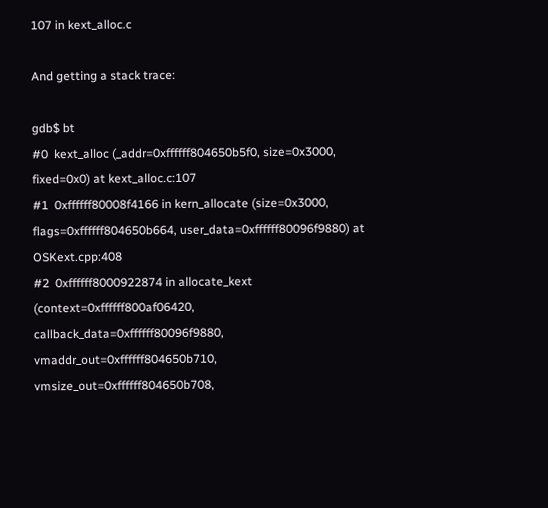107 in kext_alloc.c

And getting a stack trace:

gdb$ bt
#0  kext_alloc (_addr=0xffffff804650b5f0, size=0x3000, fixed=0x0) at kext_alloc.c:107
#1  0xffffff80008f4166 in kern_allocate (size=0x3000, flags=0xffffff804650b664, user_data=0xffffff80096f9880) at OSKext.cpp:408
#2  0xffffff8000922874 in allocate_kext (context=0xffffff800af06420, callback_data=0xffffff80096f9880, vmaddr_out=0xffffff804650b710, vmsize_out=0xffffff804650b708,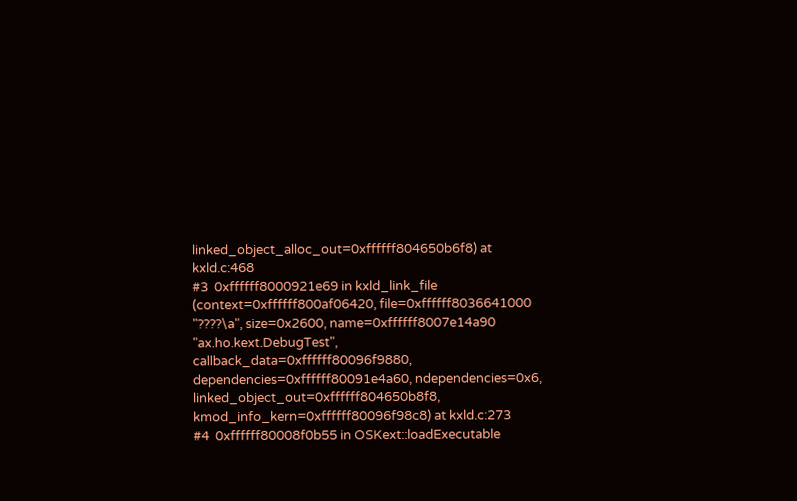linked_object_alloc_out=0xffffff804650b6f8) at kxld.c:468
#3  0xffffff8000921e69 in kxld_link_file (context=0xffffff800af06420, file=0xffffff8036641000 "????\a", size=0x2600, name=0xffffff8007e14a90 "ax.ho.kext.DebugTest", callback_data=0xffffff80096f9880, dependencies=0xffffff80091e4a60, ndependencies=0x6, linked_object_out=0xffffff804650b8f8, kmod_info_kern=0xffffff80096f98c8) at kxld.c:273
#4  0xffffff80008f0b55 in OSKext::loadExecutable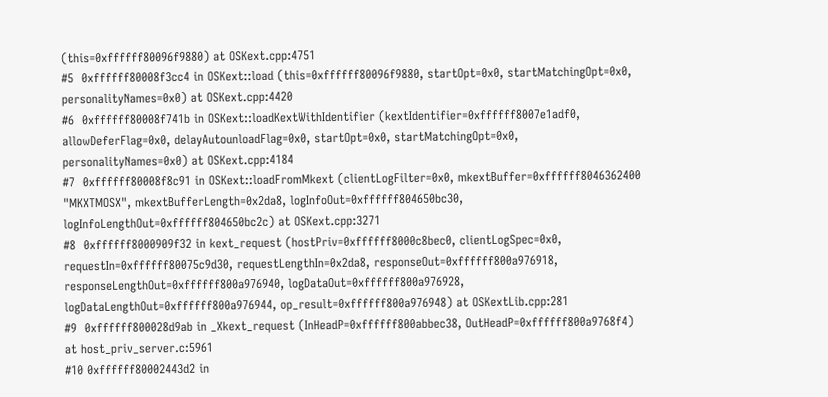(this=0xffffff80096f9880) at OSKext.cpp:4751
#5  0xffffff80008f3cc4 in OSKext::load (this=0xffffff80096f9880, startOpt=0x0, startMatchingOpt=0x0, personalityNames=0x0) at OSKext.cpp:4420
#6  0xffffff80008f741b in OSKext::loadKextWithIdentifier (kextIdentifier=0xffffff8007e1adf0, allowDeferFlag=0x0, delayAutounloadFlag=0x0, startOpt=0x0, startMatchingOpt=0x0, personalityNames=0x0) at OSKext.cpp:4184
#7  0xffffff80008f8c91 in OSKext::loadFromMkext (clientLogFilter=0x0, mkextBuffer=0xffffff8046362400 "MKXTMOSX", mkextBufferLength=0x2da8, logInfoOut=0xffffff804650bc30, logInfoLengthOut=0xffffff804650bc2c) at OSKext.cpp:3271
#8  0xffffff8000909f32 in kext_request (hostPriv=0xffffff8000c8bec0, clientLogSpec=0x0, requestIn=0xffffff80075c9d30, requestLengthIn=0x2da8, responseOut=0xffffff800a976918, responseLengthOut=0xffffff800a976940, logDataOut=0xffffff800a976928, logDataLengthOut=0xffffff800a976944, op_result=0xffffff800a976948) at OSKextLib.cpp:281
#9  0xffffff800028d9ab in _Xkext_request (InHeadP=0xffffff800abbec38, OutHeadP=0xffffff800a9768f4) at host_priv_server.c:5961
#10 0xffffff80002443d2 in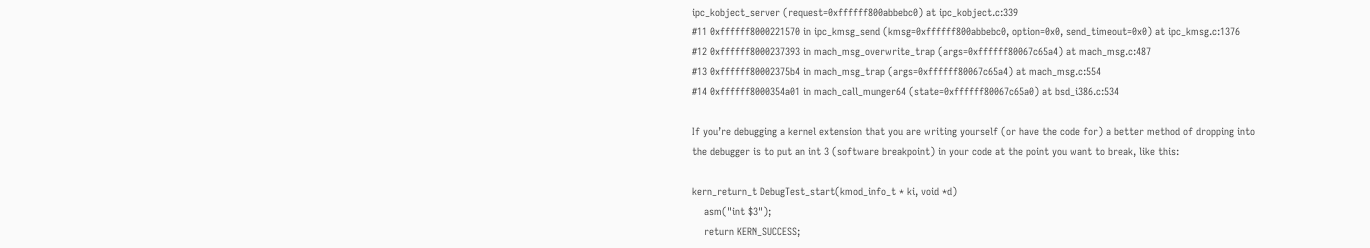ipc_kobject_server (request=0xffffff800abbebc0) at ipc_kobject.c:339
#11 0xffffff8000221570 in ipc_kmsg_send (kmsg=0xffffff800abbebc0, option=0x0, send_timeout=0x0) at ipc_kmsg.c:1376
#12 0xffffff8000237393 in mach_msg_overwrite_trap (args=0xffffff80067c65a4) at mach_msg.c:487
#13 0xffffff80002375b4 in mach_msg_trap (args=0xffffff80067c65a4) at mach_msg.c:554
#14 0xffffff8000354a01 in mach_call_munger64 (state=0xffffff80067c65a0) at bsd_i386.c:534

If you’re debugging a kernel extension that you are writing yourself (or have the code for) a better method of dropping into the debugger is to put an int 3 (software breakpoint) in your code at the point you want to break, like this:

kern_return_t DebugTest_start(kmod_info_t * ki, void *d)
    asm("int $3");
    return KERN_SUCCESS;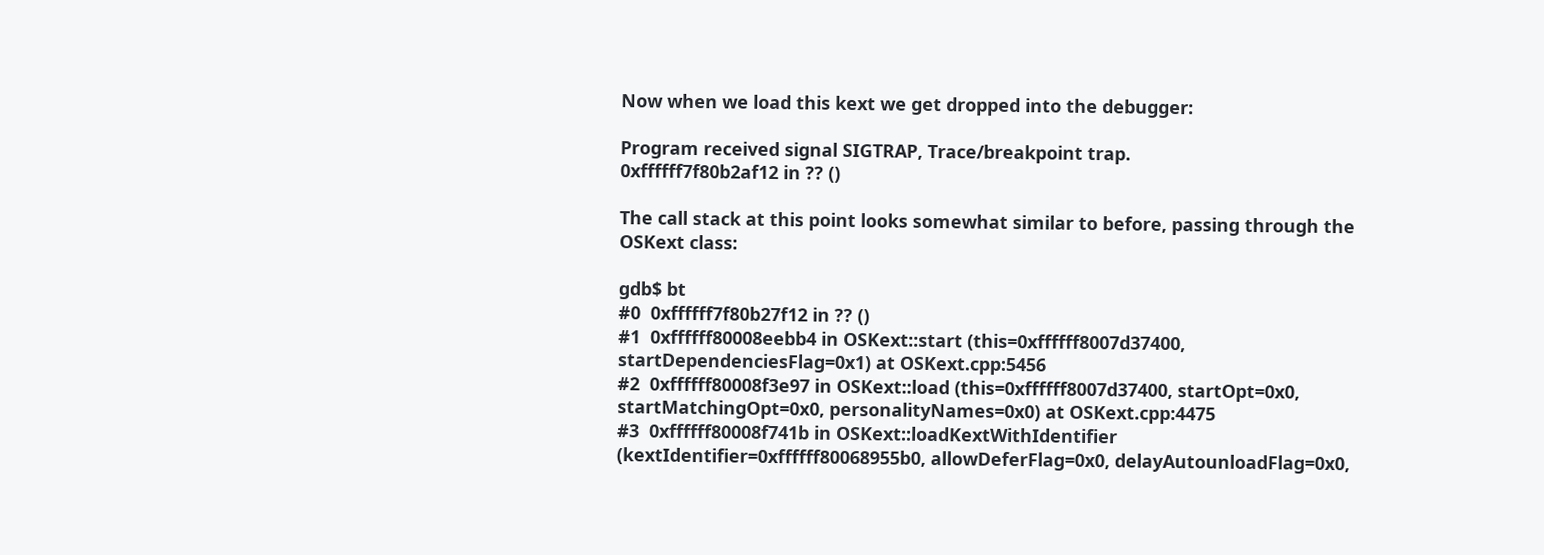Now when we load this kext we get dropped into the debugger:

Program received signal SIGTRAP, Trace/breakpoint trap.
0xffffff7f80b2af12 in ?? ()

The call stack at this point looks somewhat similar to before, passing through the OSKext class:

gdb$ bt
#0  0xffffff7f80b27f12 in ?? ()
#1  0xffffff80008eebb4 in OSKext::start (this=0xffffff8007d37400, startDependenciesFlag=0x1) at OSKext.cpp:5456
#2  0xffffff80008f3e97 in OSKext::load (this=0xffffff8007d37400, startOpt=0x0, startMatchingOpt=0x0, personalityNames=0x0) at OSKext.cpp:4475
#3  0xffffff80008f741b in OSKext::loadKextWithIdentifier (kextIdentifier=0xffffff80068955b0, allowDeferFlag=0x0, delayAutounloadFlag=0x0,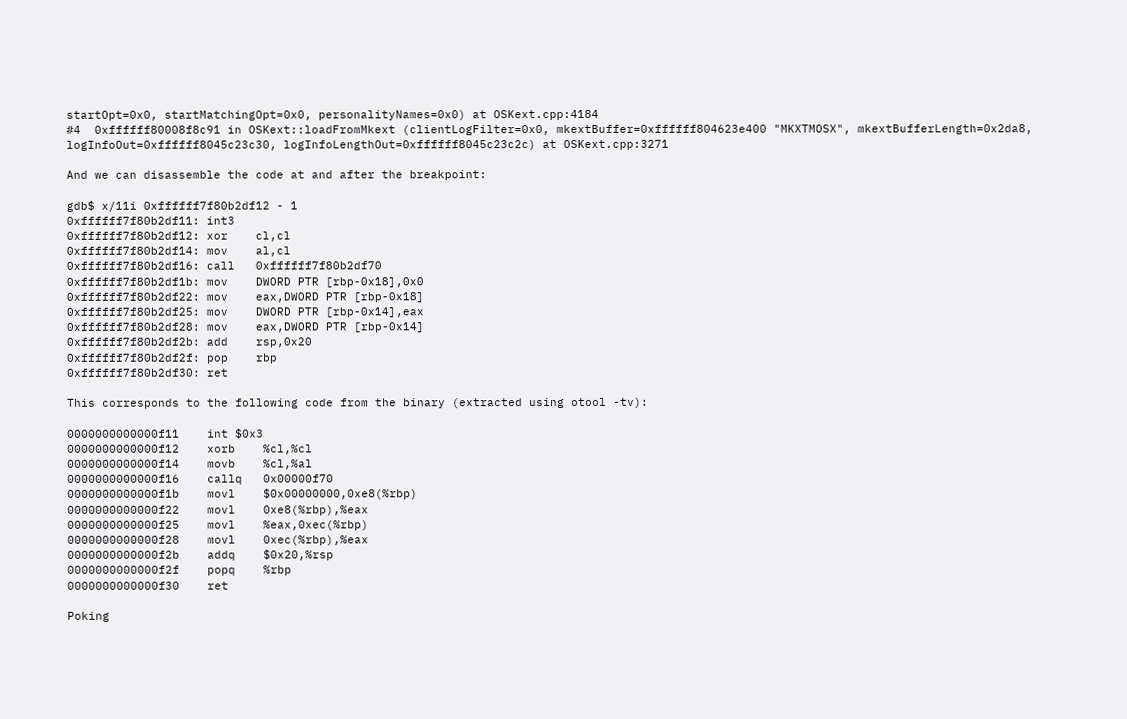startOpt=0x0, startMatchingOpt=0x0, personalityNames=0x0) at OSKext.cpp:4184
#4  0xffffff80008f8c91 in OSKext::loadFromMkext (clientLogFilter=0x0, mkextBuffer=0xffffff804623e400 "MKXTMOSX", mkextBufferLength=0x2da8, logInfoOut=0xffffff8045c23c30, logInfoLengthOut=0xffffff8045c23c2c) at OSKext.cpp:3271

And we can disassemble the code at and after the breakpoint:

gdb$ x/11i 0xffffff7f80b2df12 - 1
0xffffff7f80b2df11: int3
0xffffff7f80b2df12: xor    cl,cl
0xffffff7f80b2df14: mov    al,cl
0xffffff7f80b2df16: call   0xffffff7f80b2df70
0xffffff7f80b2df1b: mov    DWORD PTR [rbp-0x18],0x0
0xffffff7f80b2df22: mov    eax,DWORD PTR [rbp-0x18]
0xffffff7f80b2df25: mov    DWORD PTR [rbp-0x14],eax
0xffffff7f80b2df28: mov    eax,DWORD PTR [rbp-0x14]
0xffffff7f80b2df2b: add    rsp,0x20
0xffffff7f80b2df2f: pop    rbp
0xffffff7f80b2df30: ret

This corresponds to the following code from the binary (extracted using otool -tv):

0000000000000f11    int $0x3
0000000000000f12    xorb    %cl,%cl
0000000000000f14    movb    %cl,%al
0000000000000f16    callq   0x00000f70
0000000000000f1b    movl    $0x00000000,0xe8(%rbp)
0000000000000f22    movl    0xe8(%rbp),%eax
0000000000000f25    movl    %eax,0xec(%rbp)
0000000000000f28    movl    0xec(%rbp),%eax
0000000000000f2b    addq    $0x20,%rsp
0000000000000f2f    popq    %rbp
0000000000000f30    ret

Poking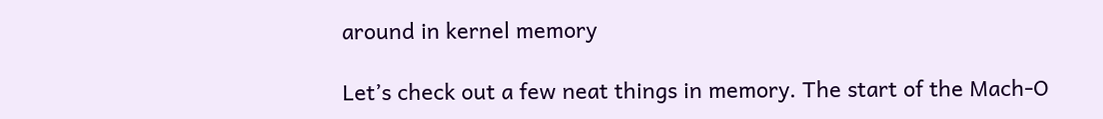around in kernel memory

Let’s check out a few neat things in memory. The start of the Mach-O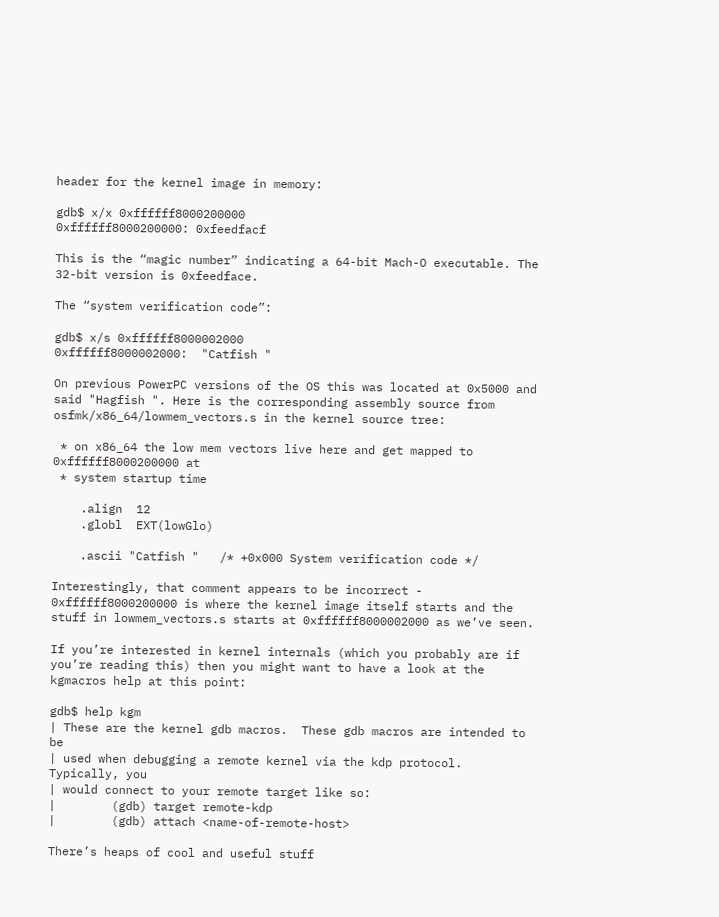header for the kernel image in memory:

gdb$ x/x 0xffffff8000200000
0xffffff8000200000: 0xfeedfacf

This is the “magic number” indicating a 64-bit Mach-O executable. The 32-bit version is 0xfeedface.

The “system verification code”:

gdb$ x/s 0xffffff8000002000
0xffffff8000002000:  "Catfish "

On previous PowerPC versions of the OS this was located at 0x5000 and said "Hagfish ". Here is the corresponding assembly source from osfmk/x86_64/lowmem_vectors.s in the kernel source tree:

 * on x86_64 the low mem vectors live here and get mapped to 0xffffff8000200000 at
 * system startup time

    .align  12
    .globl  EXT(lowGlo)

    .ascii "Catfish "   /* +0x000 System verification code */

Interestingly, that comment appears to be incorrect - 0xffffff8000200000 is where the kernel image itself starts and the stuff in lowmem_vectors.s starts at 0xffffff8000002000 as we’ve seen.

If you’re interested in kernel internals (which you probably are if you’re reading this) then you might want to have a look at the kgmacros help at this point:

gdb$ help kgm
| These are the kernel gdb macros.  These gdb macros are intended to be
| used when debugging a remote kernel via the kdp protocol.  Typically, you
| would connect to your remote target like so:
|        (gdb) target remote-kdp
|        (gdb) attach <name-of-remote-host>

There’s heaps of cool and useful stuff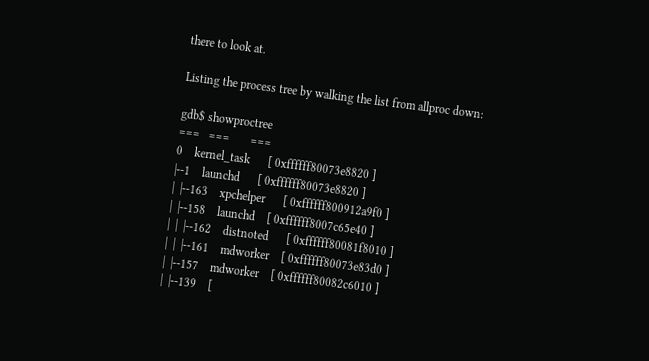there to look at.

Listing the process tree by walking the list from allproc down:

gdb$ showproctree
===   ===       ===
0    kernel_task      [ 0xffffff80073e8820 ]
|--1    launchd      [ 0xffffff80073e8820 ]
|  |--163    xpchelper      [ 0xffffff800912a9f0 ]
|  |--158    launchd    [ 0xffffff8007c65e40 ]
|  |  |--162    distnoted      [ 0xffffff80081f8010 ]
|  |  |--161    mdworker    [ 0xffffff80073e83d0 ]
|  |--157    mdworker    [ 0xffffff80082c6010 ]
|  |--139    [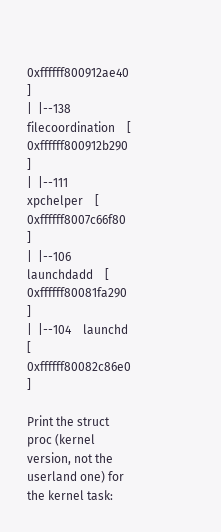0xffffff800912ae40 ]
|  |--138    filecoordination    [ 0xffffff800912b290 ]
|  |--111    xpchelper    [ 0xffffff8007c66f80 ]
|  |--106    launchdadd    [ 0xffffff80081fa290 ]
|  |--104    launchd    [ 0xffffff80082c86e0 ]

Print the struct proc (kernel version, not the userland one) for the kernel task: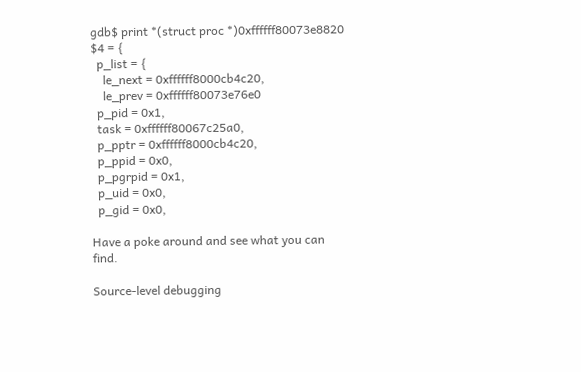gdb$ print *(struct proc *)0xffffff80073e8820
$4 = {
  p_list = {
    le_next = 0xffffff8000cb4c20,
    le_prev = 0xffffff80073e76e0
  p_pid = 0x1,
  task = 0xffffff80067c25a0,
  p_pptr = 0xffffff8000cb4c20,
  p_ppid = 0x0,
  p_pgrpid = 0x1,
  p_uid = 0x0,
  p_gid = 0x0,

Have a poke around and see what you can find.

Source-level debugging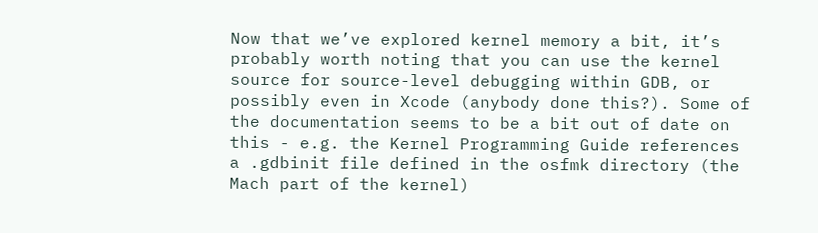Now that we’ve explored kernel memory a bit, it’s probably worth noting that you can use the kernel source for source-level debugging within GDB, or possibly even in Xcode (anybody done this?). Some of the documentation seems to be a bit out of date on this - e.g. the Kernel Programming Guide references a .gdbinit file defined in the osfmk directory (the Mach part of the kernel)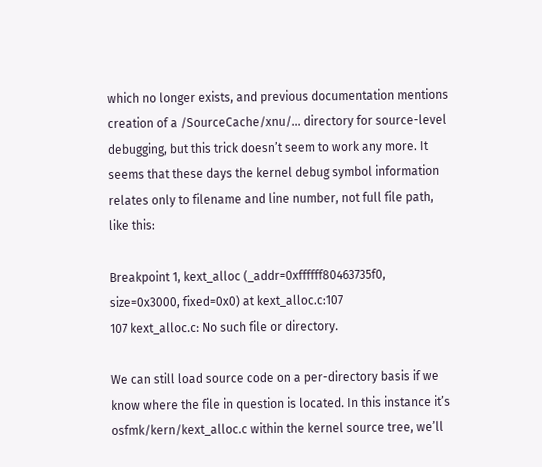which no longer exists, and previous documentation mentions creation of a /SourceCache/xnu/... directory for source-level debugging, but this trick doesn’t seem to work any more. It seems that these days the kernel debug symbol information relates only to filename and line number, not full file path, like this:

Breakpoint 1, kext_alloc (_addr=0xffffff80463735f0, size=0x3000, fixed=0x0) at kext_alloc.c:107
107 kext_alloc.c: No such file or directory.

We can still load source code on a per-directory basis if we know where the file in question is located. In this instance it’s osfmk/kern/kext_alloc.c within the kernel source tree, we’ll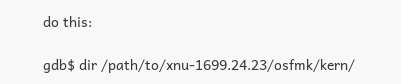do this:

gdb$ dir /path/to/xnu-1699.24.23/osfmk/kern/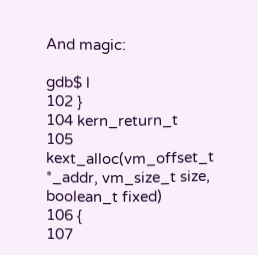And magic:

gdb$ l
102 }
104 kern_return_t
105 kext_alloc(vm_offset_t *_addr, vm_size_t size, boolean_t fixed)
106 {
107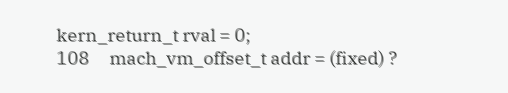kern_return_t rval = 0;
108     mach_vm_offset_t addr = (fixed) ?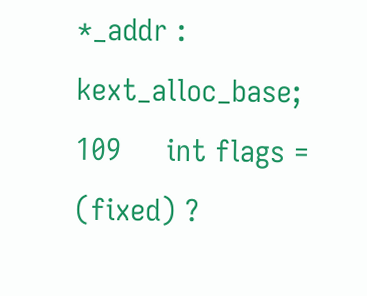*_addr : kext_alloc_base;
109     int flags = (fixed) ?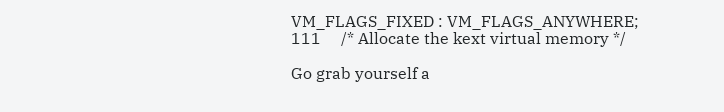VM_FLAGS_FIXED : VM_FLAGS_ANYWHERE;
111     /* Allocate the kext virtual memory */

Go grab yourself a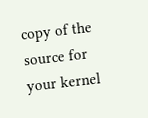copy of the source for your kernel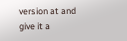version at and give it a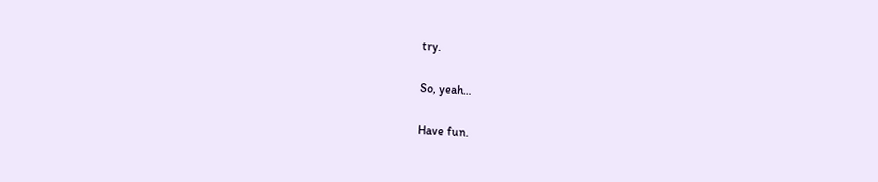try.

So, yeah…

Have fun.